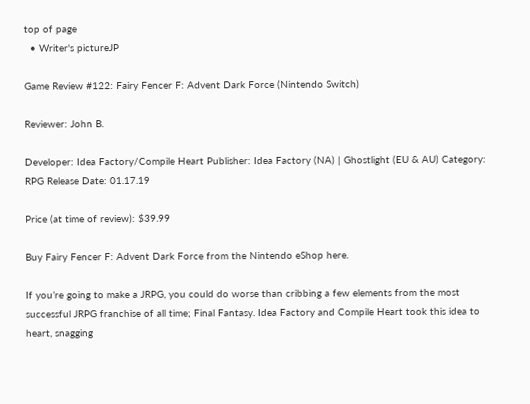top of page
  • Writer's pictureJP

Game Review #122: Fairy Fencer F: Advent Dark Force (Nintendo Switch)

Reviewer: John B.

Developer: Idea Factory/Compile Heart Publisher: Idea Factory (NA) | Ghostlight (EU & AU) Category: RPG Release Date: 01.17.19

Price (at time of review): $39.99

Buy Fairy Fencer F: Advent Dark Force from the Nintendo eShop here.

If you’re going to make a JRPG, you could do worse than cribbing a few elements from the most successful JRPG franchise of all time; Final Fantasy. Idea Factory and Compile Heart took this idea to heart, snagging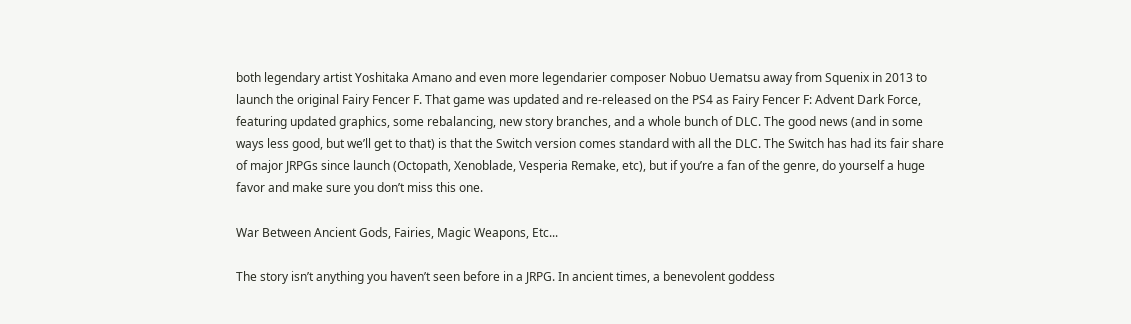both legendary artist Yoshitaka Amano and even more legendarier composer Nobuo Uematsu away from Squenix in 2013 to launch the original Fairy Fencer F. That game was updated and re-released on the PS4 as Fairy Fencer F: Advent Dark Force, featuring updated graphics, some rebalancing, new story branches, and a whole bunch of DLC. The good news (and in some ways less good, but we’ll get to that) is that the Switch version comes standard with all the DLC. The Switch has had its fair share of major JRPGs since launch (Octopath, Xenoblade, Vesperia Remake, etc), but if you’re a fan of the genre, do yourself a huge favor and make sure you don’t miss this one.

War Between Ancient Gods, Fairies, Magic Weapons, Etc...

The story isn’t anything you haven’t seen before in a JRPG. In ancient times, a benevolent goddess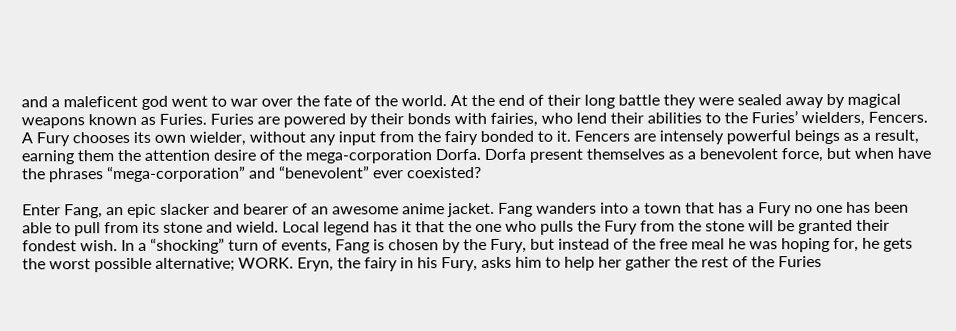and a maleficent god went to war over the fate of the world. At the end of their long battle they were sealed away by magical weapons known as Furies. Furies are powered by their bonds with fairies, who lend their abilities to the Furies’ wielders, Fencers. A Fury chooses its own wielder, without any input from the fairy bonded to it. Fencers are intensely powerful beings as a result, earning them the attention desire of the mega-corporation Dorfa. Dorfa present themselves as a benevolent force, but when have the phrases “mega-corporation” and “benevolent” ever coexisted?

Enter Fang, an epic slacker and bearer of an awesome anime jacket. Fang wanders into a town that has a Fury no one has been able to pull from its stone and wield. Local legend has it that the one who pulls the Fury from the stone will be granted their fondest wish. In a “shocking” turn of events, Fang is chosen by the Fury, but instead of the free meal he was hoping for, he gets the worst possible alternative; WORK. Eryn, the fairy in his Fury, asks him to help her gather the rest of the Furies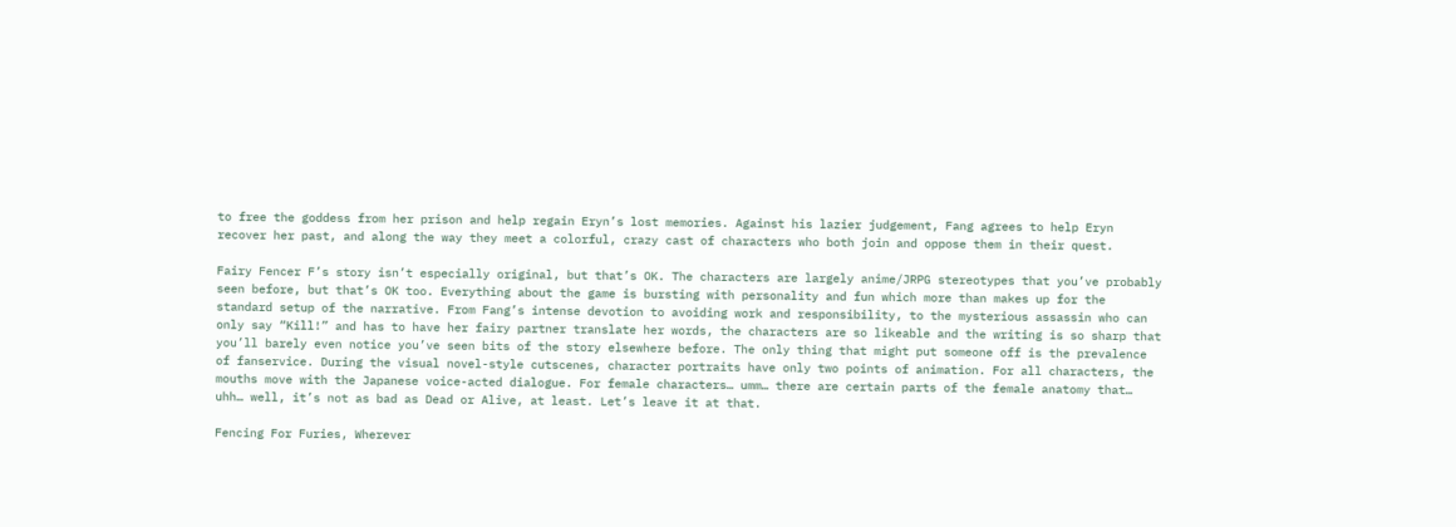to free the goddess from her prison and help regain Eryn’s lost memories. Against his lazier judgement, Fang agrees to help Eryn recover her past, and along the way they meet a colorful, crazy cast of characters who both join and oppose them in their quest.

Fairy Fencer F’s story isn’t especially original, but that’s OK. The characters are largely anime/JRPG stereotypes that you’ve probably seen before, but that’s OK too. Everything about the game is bursting with personality and fun which more than makes up for the standard setup of the narrative. From Fang’s intense devotion to avoiding work and responsibility, to the mysterious assassin who can only say “Kill!” and has to have her fairy partner translate her words, the characters are so likeable and the writing is so sharp that you’ll barely even notice you’ve seen bits of the story elsewhere before. The only thing that might put someone off is the prevalence of fanservice. During the visual novel-style cutscenes, character portraits have only two points of animation. For all characters, the mouths move with the Japanese voice-acted dialogue. For female characters… umm… there are certain parts of the female anatomy that… uhh… well, it’s not as bad as Dead or Alive, at least. Let’s leave it at that.

Fencing For Furies, Wherever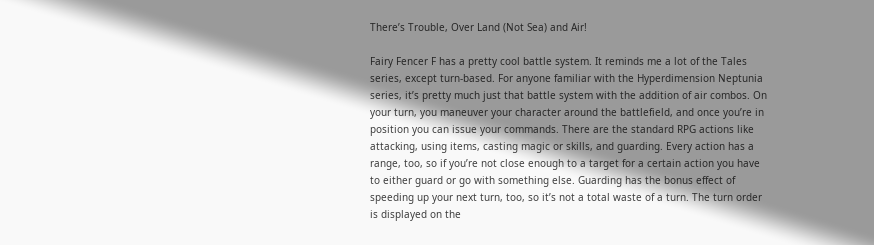There’s Trouble, Over Land (Not Sea) and Air!

Fairy Fencer F has a pretty cool battle system. It reminds me a lot of the Tales series, except turn-based. For anyone familiar with the Hyperdimension Neptunia series, it’s pretty much just that battle system with the addition of air combos. On your turn, you maneuver your character around the battlefield, and once you’re in position you can issue your commands. There are the standard RPG actions like attacking, using items, casting magic or skills, and guarding. Every action has a range, too, so if you’re not close enough to a target for a certain action you have to either guard or go with something else. Guarding has the bonus effect of speeding up your next turn, too, so it’s not a total waste of a turn. The turn order is displayed on the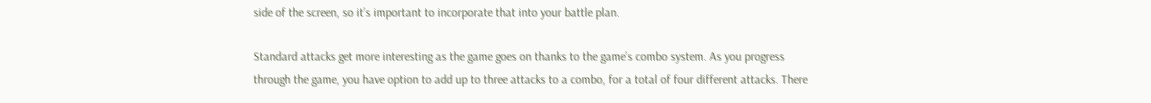side of the screen, so it’s important to incorporate that into your battle plan.

Standard attacks get more interesting as the game goes on thanks to the game’s combo system. As you progress through the game, you have option to add up to three attacks to a combo, for a total of four different attacks. There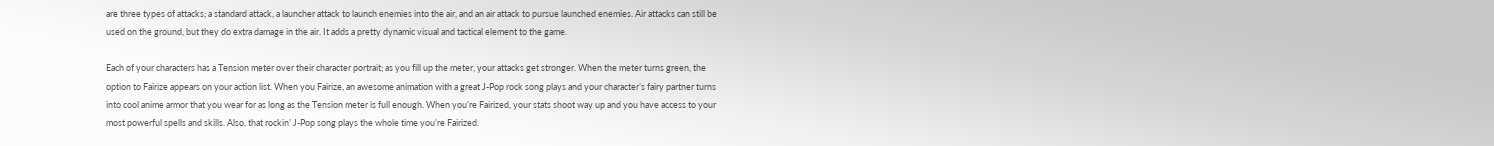are three types of attacks; a standard attack, a launcher attack to launch enemies into the air, and an air attack to pursue launched enemies. Air attacks can still be used on the ground, but they do extra damage in the air. It adds a pretty dynamic visual and tactical element to the game.

Each of your characters has a Tension meter over their character portrait; as you fill up the meter, your attacks get stronger. When the meter turns green, the option to Fairize appears on your action list. When you Fairize, an awesome animation with a great J-Pop rock song plays and your character’s fairy partner turns into cool anime armor that you wear for as long as the Tension meter is full enough. When you’re Fairized, your stats shoot way up and you have access to your most powerful spells and skills. Also, that rockin’ J-Pop song plays the whole time you’re Fairized.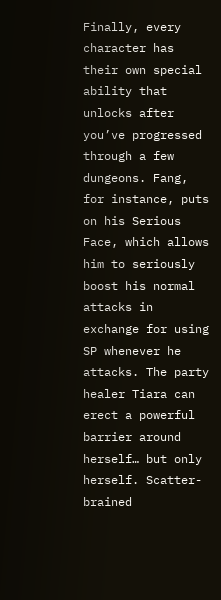Finally, every character has their own special ability that unlocks after you’ve progressed through a few dungeons. Fang, for instance, puts on his Serious Face, which allows him to seriously boost his normal attacks in exchange for using SP whenever he attacks. The party healer Tiara can erect a powerful barrier around herself… but only herself. Scatter-brained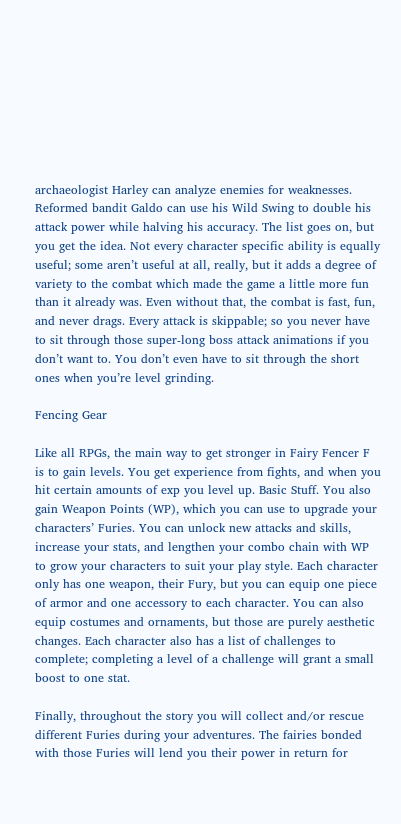archaeologist Harley can analyze enemies for weaknesses. Reformed bandit Galdo can use his Wild Swing to double his attack power while halving his accuracy. The list goes on, but you get the idea. Not every character specific ability is equally useful; some aren’t useful at all, really, but it adds a degree of variety to the combat which made the game a little more fun than it already was. Even without that, the combat is fast, fun, and never drags. Every attack is skippable; so you never have to sit through those super-long boss attack animations if you don’t want to. You don’t even have to sit through the short ones when you’re level grinding.

Fencing Gear

Like all RPGs, the main way to get stronger in Fairy Fencer F is to gain levels. You get experience from fights, and when you hit certain amounts of exp you level up. Basic Stuff. You also gain Weapon Points (WP), which you can use to upgrade your characters’ Furies. You can unlock new attacks and skills, increase your stats, and lengthen your combo chain with WP to grow your characters to suit your play style. Each character only has one weapon, their Fury, but you can equip one piece of armor and one accessory to each character. You can also equip costumes and ornaments, but those are purely aesthetic changes. Each character also has a list of challenges to complete; completing a level of a challenge will grant a small boost to one stat.

Finally, throughout the story you will collect and/or rescue different Furies during your adventures. The fairies bonded with those Furies will lend you their power in return for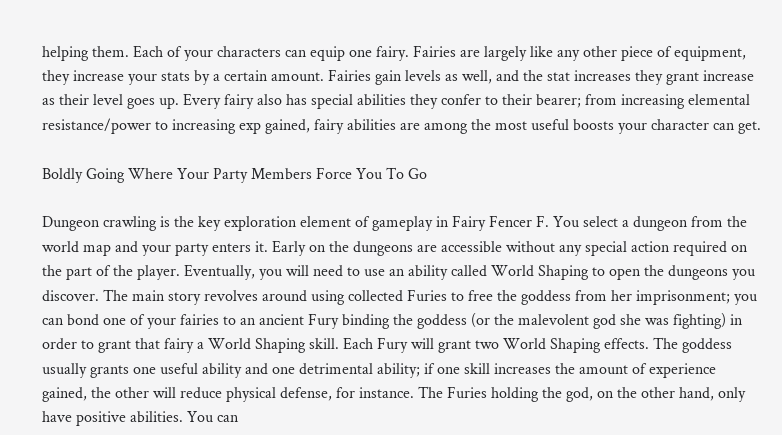helping them. Each of your characters can equip one fairy. Fairies are largely like any other piece of equipment, they increase your stats by a certain amount. Fairies gain levels as well, and the stat increases they grant increase as their level goes up. Every fairy also has special abilities they confer to their bearer; from increasing elemental resistance/power to increasing exp gained, fairy abilities are among the most useful boosts your character can get.

Boldly Going Where Your Party Members Force You To Go

Dungeon crawling is the key exploration element of gameplay in Fairy Fencer F. You select a dungeon from the world map and your party enters it. Early on the dungeons are accessible without any special action required on the part of the player. Eventually, you will need to use an ability called World Shaping to open the dungeons you discover. The main story revolves around using collected Furies to free the goddess from her imprisonment; you can bond one of your fairies to an ancient Fury binding the goddess (or the malevolent god she was fighting) in order to grant that fairy a World Shaping skill. Each Fury will grant two World Shaping effects. The goddess usually grants one useful ability and one detrimental ability; if one skill increases the amount of experience gained, the other will reduce physical defense, for instance. The Furies holding the god, on the other hand, only have positive abilities. You can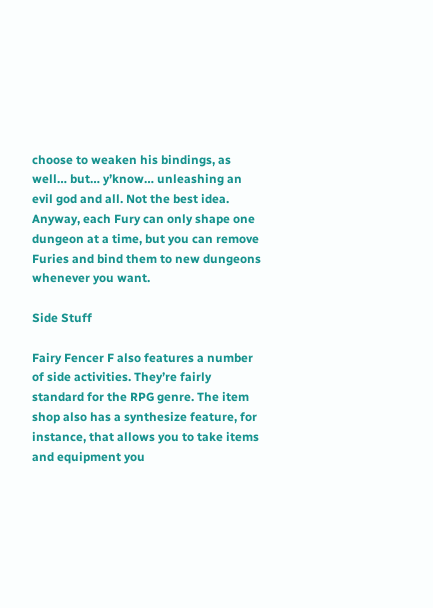choose to weaken his bindings, as well… but… y’know… unleashing an evil god and all. Not the best idea. Anyway, each Fury can only shape one dungeon at a time, but you can remove Furies and bind them to new dungeons whenever you want.

Side Stuff

Fairy Fencer F also features a number of side activities. They’re fairly standard for the RPG genre. The item shop also has a synthesize feature, for instance, that allows you to take items and equipment you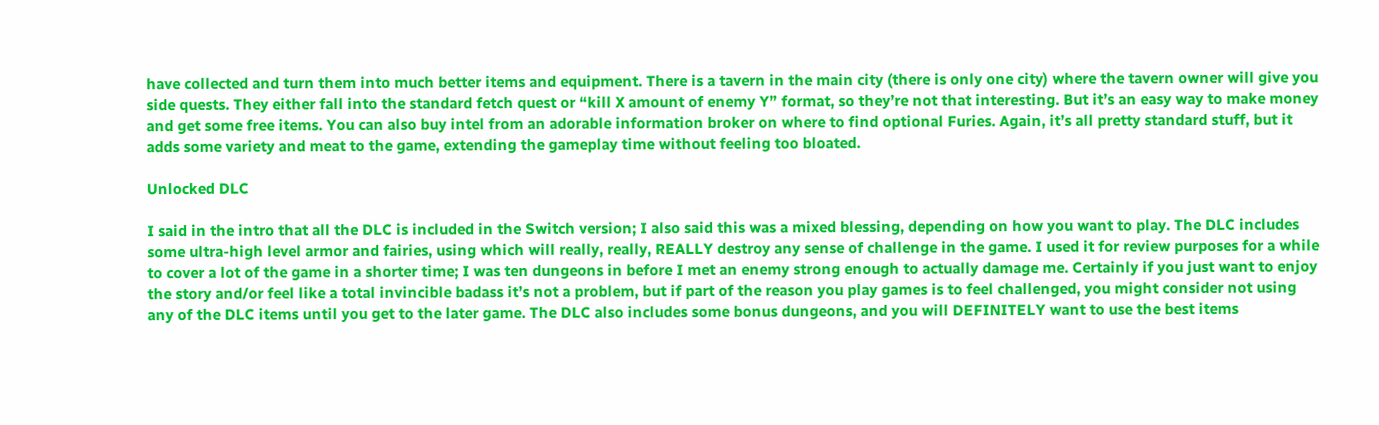have collected and turn them into much better items and equipment. There is a tavern in the main city (there is only one city) where the tavern owner will give you side quests. They either fall into the standard fetch quest or “kill X amount of enemy Y” format, so they’re not that interesting. But it’s an easy way to make money and get some free items. You can also buy intel from an adorable information broker on where to find optional Furies. Again, it’s all pretty standard stuff, but it adds some variety and meat to the game, extending the gameplay time without feeling too bloated.

Unlocked DLC

I said in the intro that all the DLC is included in the Switch version; I also said this was a mixed blessing, depending on how you want to play. The DLC includes some ultra-high level armor and fairies, using which will really, really, REALLY destroy any sense of challenge in the game. I used it for review purposes for a while to cover a lot of the game in a shorter time; I was ten dungeons in before I met an enemy strong enough to actually damage me. Certainly if you just want to enjoy the story and/or feel like a total invincible badass it’s not a problem, but if part of the reason you play games is to feel challenged, you might consider not using any of the DLC items until you get to the later game. The DLC also includes some bonus dungeons, and you will DEFINITELY want to use the best items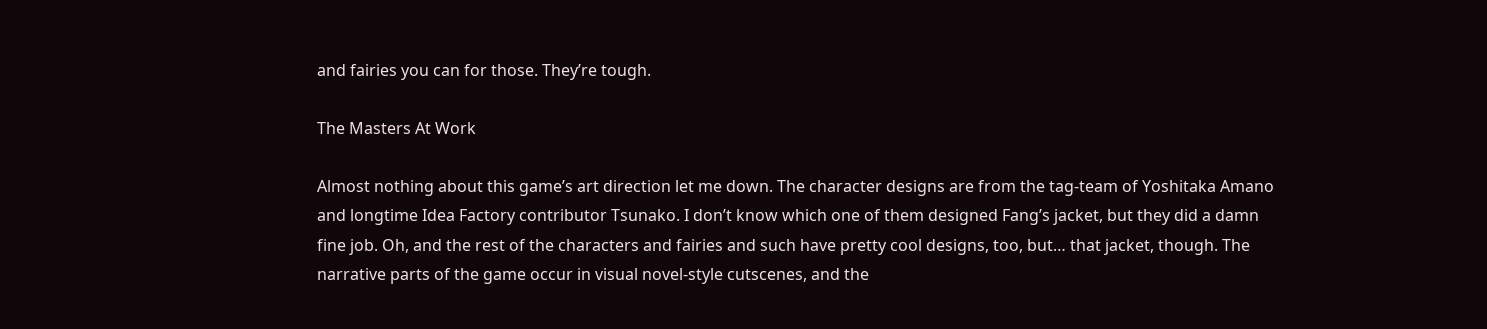and fairies you can for those. They’re tough.

The Masters At Work

Almost nothing about this game’s art direction let me down. The character designs are from the tag-team of Yoshitaka Amano and longtime Idea Factory contributor Tsunako. I don’t know which one of them designed Fang’s jacket, but they did a damn fine job. Oh, and the rest of the characters and fairies and such have pretty cool designs, too, but… that jacket, though. The narrative parts of the game occur in visual novel-style cutscenes, and the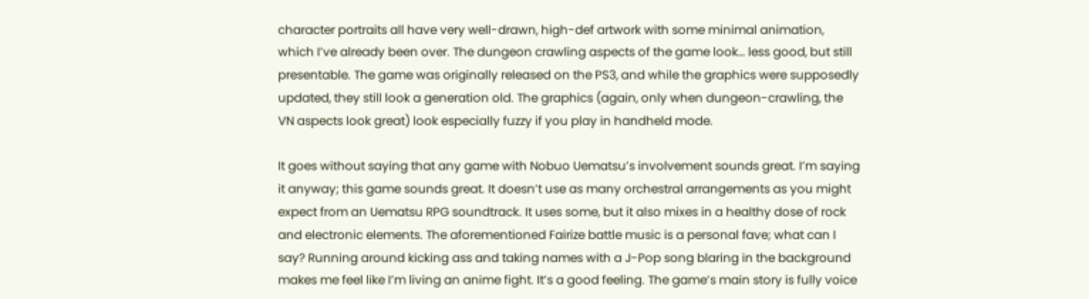character portraits all have very well-drawn, high-def artwork with some minimal animation, which I’ve already been over. The dungeon crawling aspects of the game look… less good, but still presentable. The game was originally released on the PS3, and while the graphics were supposedly updated, they still look a generation old. The graphics (again, only when dungeon-crawling, the VN aspects look great) look especially fuzzy if you play in handheld mode.

It goes without saying that any game with Nobuo Uematsu’s involvement sounds great. I’m saying it anyway; this game sounds great. It doesn’t use as many orchestral arrangements as you might expect from an Uematsu RPG soundtrack. It uses some, but it also mixes in a healthy dose of rock and electronic elements. The aforementioned Fairize battle music is a personal fave; what can I say? Running around kicking ass and taking names with a J-Pop song blaring in the background makes me feel like I’m living an anime fight. It’s a good feeling. The game’s main story is fully voice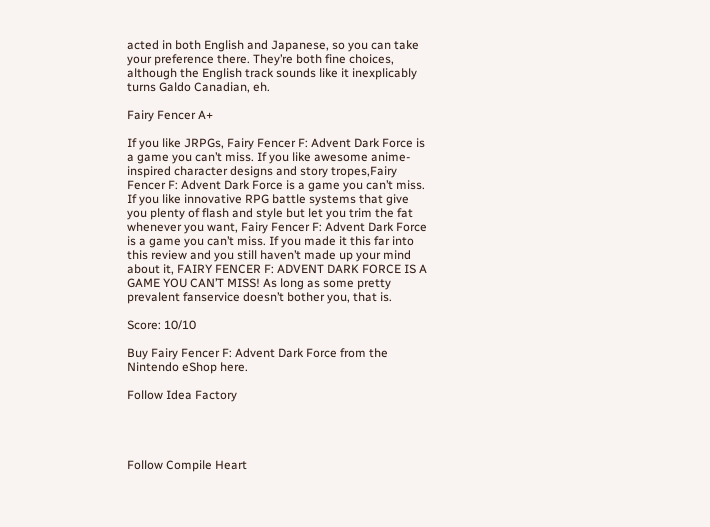acted in both English and Japanese, so you can take your preference there. They’re both fine choices, although the English track sounds like it inexplicably turns Galdo Canadian, eh.

Fairy Fencer A+

If you like JRPGs, Fairy Fencer F: Advent Dark Force is a game you can’t miss. If you like awesome anime-inspired character designs and story tropes,Fairy Fencer F: Advent Dark Force is a game you can’t miss. If you like innovative RPG battle systems that give you plenty of flash and style but let you trim the fat whenever you want, Fairy Fencer F: Advent Dark Force is a game you can’t miss. If you made it this far into this review and you still haven’t made up your mind about it, FAIRY FENCER F: ADVENT DARK FORCE IS A GAME YOU CAN’T MISS! As long as some pretty prevalent fanservice doesn’t bother you, that is.

Score: 10/10

Buy Fairy Fencer F: Advent Dark Force from the Nintendo eShop here.

Follow Idea Factory




Follow Compile Heart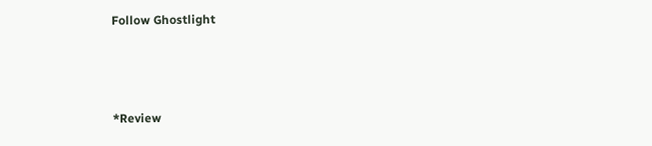Follow Ghostlight



*Review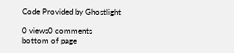Code Provided by Ghostlight

0 views0 comments
bottom of page